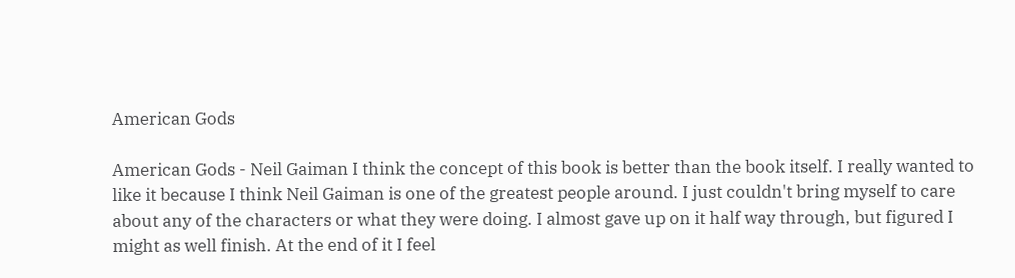American Gods

American Gods - Neil Gaiman I think the concept of this book is better than the book itself. I really wanted to like it because I think Neil Gaiman is one of the greatest people around. I just couldn't bring myself to care about any of the characters or what they were doing. I almost gave up on it half way through, but figured I might as well finish. At the end of it I feel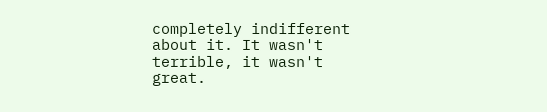completely indifferent about it. It wasn't terrible, it wasn't great.